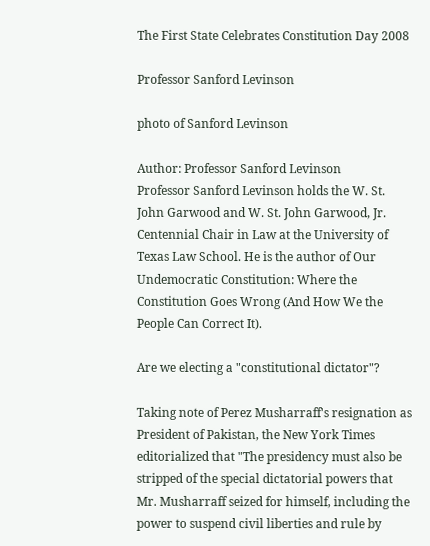The First State Celebrates Constitution Day 2008

Professor Sanford Levinson

photo of Sanford Levinson

Author: Professor Sanford Levinson
Professor Sanford Levinson holds the W. St. John Garwood and W. St. John Garwood, Jr. Centennial Chair in Law at the University of Texas Law School. He is the author of Our Undemocratic Constitution: Where the Constitution Goes Wrong (And How We the People Can Correct It).

Are we electing a "constitutional dictator"?

Taking note of Perez Musharraff's resignation as President of Pakistan, the New York Times editorialized that "The presidency must also be stripped of the special dictatorial powers that Mr. Musharraff seized for himself, including the power to suspend civil liberties and rule by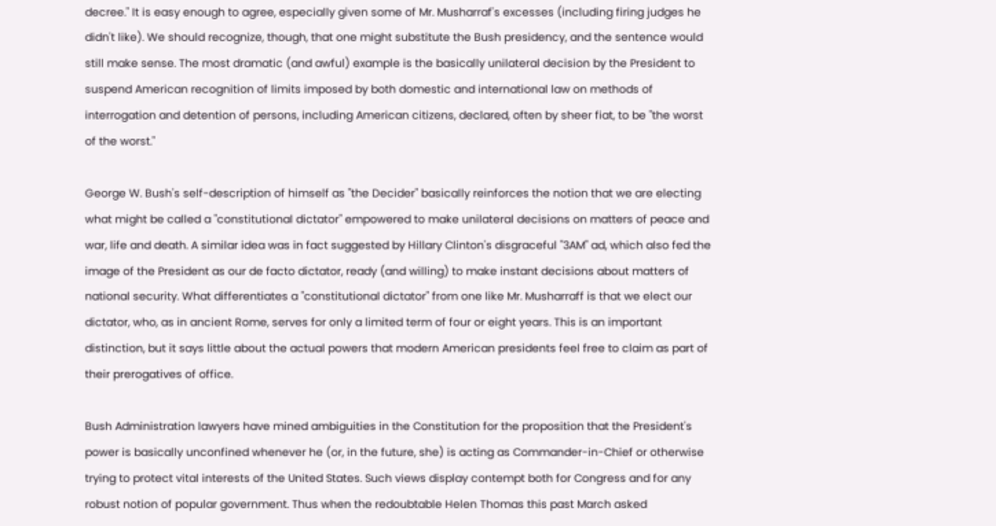decree." It is easy enough to agree, especially given some of Mr. Musharraf's excesses (including firing judges he didn't like). We should recognize, though, that one might substitute the Bush presidency, and the sentence would still make sense. The most dramatic (and awful) example is the basically unilateral decision by the President to suspend American recognition of limits imposed by both domestic and international law on methods of interrogation and detention of persons, including American citizens, declared, often by sheer fiat, to be "the worst of the worst."

George W. Bush's self-description of himself as "the Decider" basically reinforces the notion that we are electing what might be called a "constitutional dictator" empowered to make unilateral decisions on matters of peace and war, life and death. A similar idea was in fact suggested by Hillary Clinton's disgraceful "3AM" ad, which also fed the image of the President as our de facto dictator, ready (and willing) to make instant decisions about matters of national security. What differentiates a "constitutional dictator" from one like Mr. Musharraff is that we elect our dictator, who, as in ancient Rome, serves for only a limited term of four or eight years. This is an important distinction, but it says little about the actual powers that modern American presidents feel free to claim as part of their prerogatives of office.

Bush Administration lawyers have mined ambiguities in the Constitution for the proposition that the President's power is basically unconfined whenever he (or, in the future, she) is acting as Commander-in-Chief or otherwise trying to protect vital interests of the United States. Such views display contempt both for Congress and for any robust notion of popular government. Thus when the redoubtable Helen Thomas this past March asked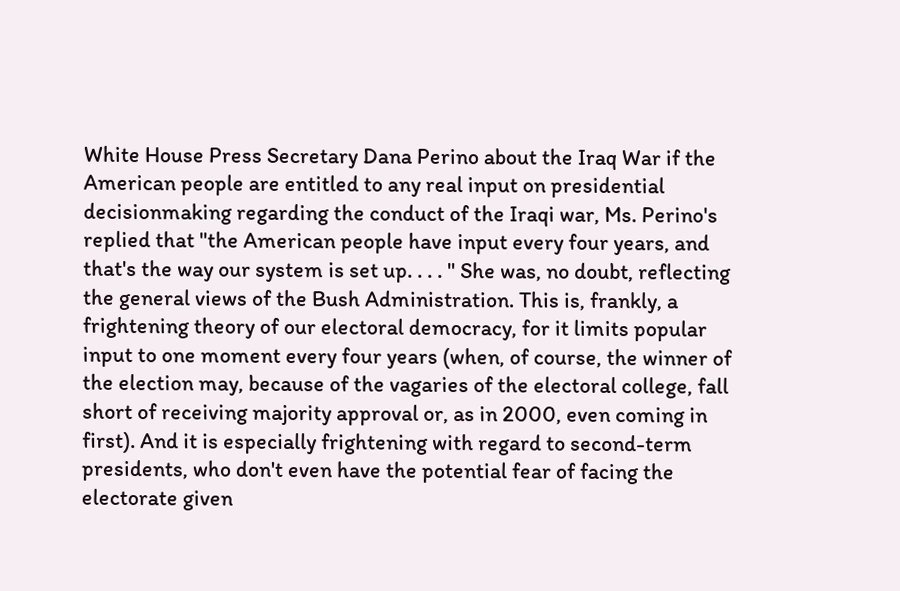White House Press Secretary Dana Perino about the Iraq War if the American people are entitled to any real input on presidential decisionmaking regarding the conduct of the Iraqi war, Ms. Perino's replied that "the American people have input every four years, and that's the way our system is set up. . . . " She was, no doubt, reflecting the general views of the Bush Administration. This is, frankly, a frightening theory of our electoral democracy, for it limits popular input to one moment every four years (when, of course, the winner of the election may, because of the vagaries of the electoral college, fall short of receiving majority approval or, as in 2000, even coming in first). And it is especially frightening with regard to second-term presidents, who don't even have the potential fear of facing the electorate given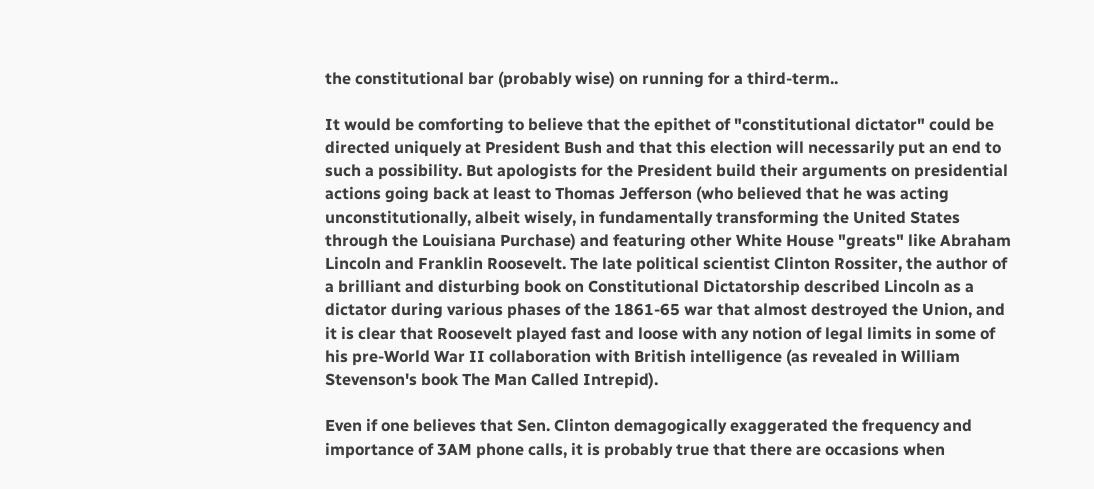the constitutional bar (probably wise) on running for a third-term..

It would be comforting to believe that the epithet of "constitutional dictator" could be directed uniquely at President Bush and that this election will necessarily put an end to such a possibility. But apologists for the President build their arguments on presidential actions going back at least to Thomas Jefferson (who believed that he was acting unconstitutionally, albeit wisely, in fundamentally transforming the United States through the Louisiana Purchase) and featuring other White House "greats" like Abraham Lincoln and Franklin Roosevelt. The late political scientist Clinton Rossiter, the author of a brilliant and disturbing book on Constitutional Dictatorship described Lincoln as a dictator during various phases of the 1861-65 war that almost destroyed the Union, and it is clear that Roosevelt played fast and loose with any notion of legal limits in some of his pre-World War II collaboration with British intelligence (as revealed in William Stevenson's book The Man Called Intrepid).

Even if one believes that Sen. Clinton demagogically exaggerated the frequency and importance of 3AM phone calls, it is probably true that there are occasions when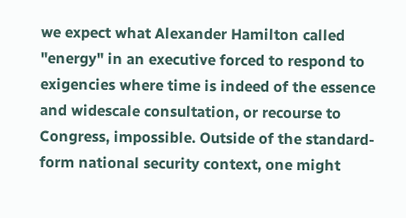we expect what Alexander Hamilton called "energy" in an executive forced to respond to exigencies where time is indeed of the essence and widescale consultation, or recourse to Congress, impossible. Outside of the standard-form national security context, one might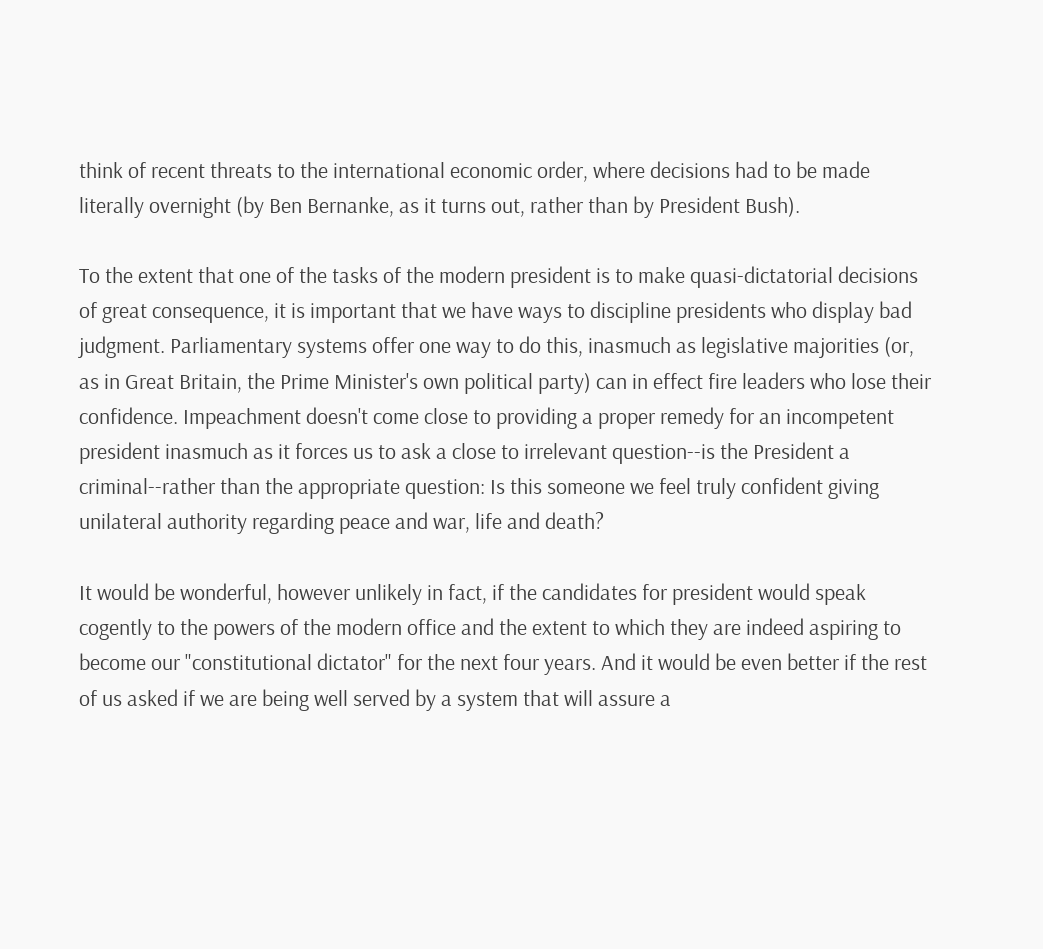think of recent threats to the international economic order, where decisions had to be made literally overnight (by Ben Bernanke, as it turns out, rather than by President Bush).

To the extent that one of the tasks of the modern president is to make quasi-dictatorial decisions of great consequence, it is important that we have ways to discipline presidents who display bad judgment. Parliamentary systems offer one way to do this, inasmuch as legislative majorities (or, as in Great Britain, the Prime Minister's own political party) can in effect fire leaders who lose their confidence. Impeachment doesn't come close to providing a proper remedy for an incompetent president inasmuch as it forces us to ask a close to irrelevant question--is the President a criminal--rather than the appropriate question: Is this someone we feel truly confident giving unilateral authority regarding peace and war, life and death?

It would be wonderful, however unlikely in fact, if the candidates for president would speak cogently to the powers of the modern office and the extent to which they are indeed aspiring to become our "constitutional dictator" for the next four years. And it would be even better if the rest of us asked if we are being well served by a system that will assure a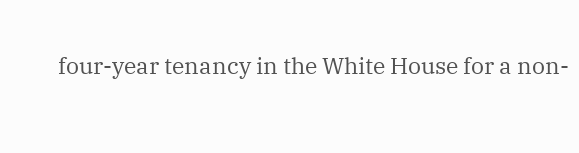four-year tenancy in the White House for a non-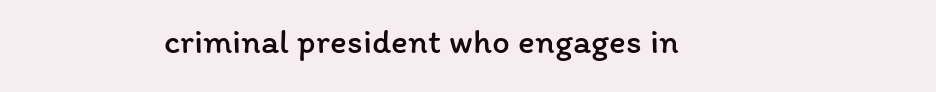criminal president who engages in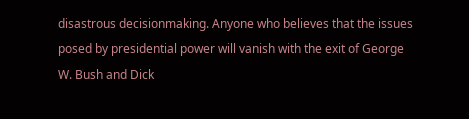disastrous decisionmaking. Anyone who believes that the issues posed by presidential power will vanish with the exit of George W. Bush and Dick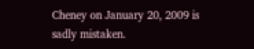Cheney on January 20, 2009 is sadly mistaken.